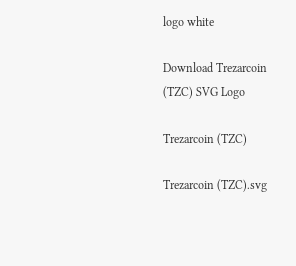logo white

Download Trezarcoin (TZC) SVG Logo

Trezarcoin (TZC)

Trezarcoin (TZC).svg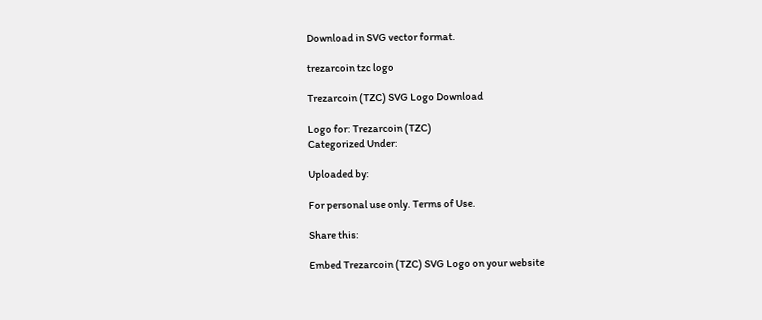Download in SVG vector format.

trezarcoin tzc logo

Trezarcoin (TZC) SVG Logo Download

Logo for: Trezarcoin (TZC)
Categorized Under:

Uploaded by:

For personal use only. Terms of Use.

Share this:

Embed Trezarcoin (TZC) SVG Logo on your website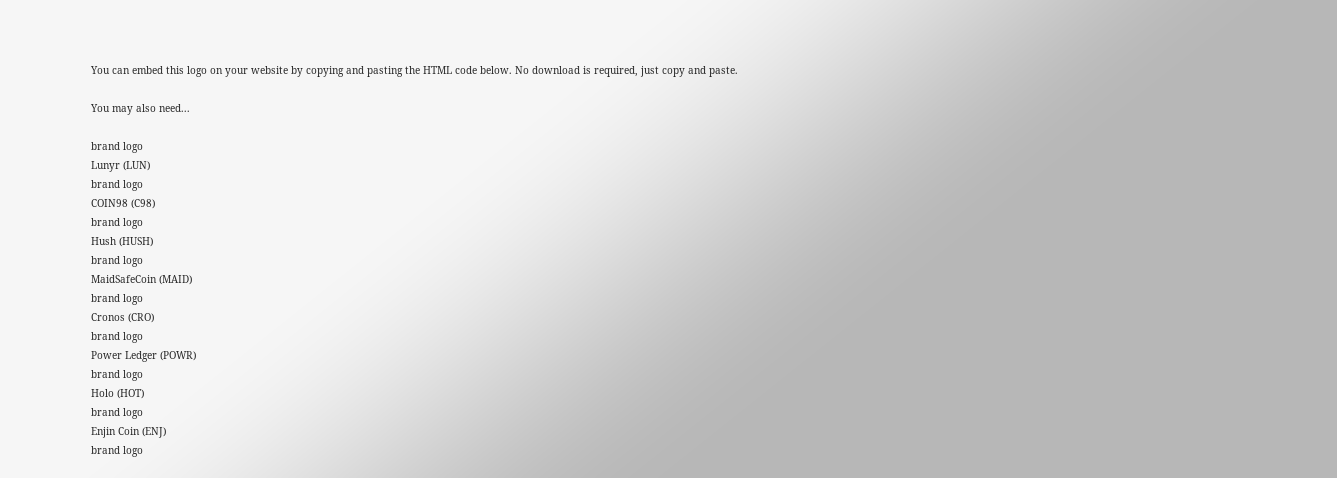You can embed this logo on your website by copying and pasting the HTML code below. No download is required, just copy and paste.

You may also need...

brand logo
Lunyr (LUN)
brand logo
COIN98 (C98)
brand logo
Hush (HUSH)
brand logo
MaidSafeCoin (MAID)
brand logo
Cronos (CRO)
brand logo
Power Ledger (POWR)
brand logo
Holo (HOT)
brand logo
Enjin Coin (ENJ)
brand logo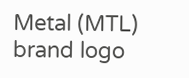Metal (MTL)
brand logo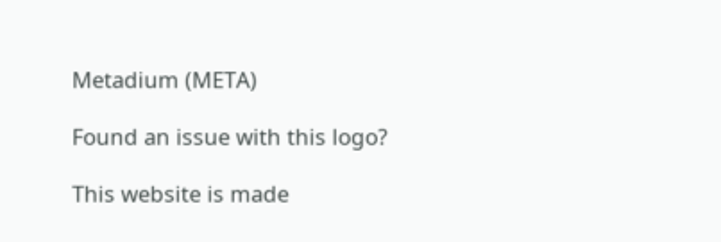Metadium (META)

Found an issue with this logo?

This website is made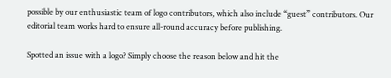possible by our enthusiastic team of logo contributors, which also include “guest” contributors. Our editorial team works hard to ensure all-round accuracy before publishing.

Spotted an issue with a logo? Simply choose the reason below and hit the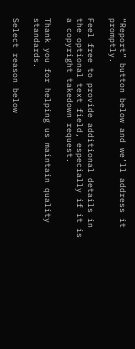“Report” button below and we’ll address it promptly.

Feel free to provide additional details in the optional text field, especially if it is a copyright takedown request.

Thank you for helping us maintain quality standards.

Select reason below